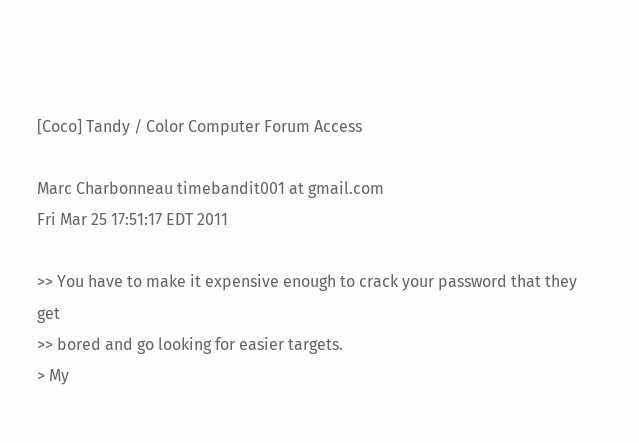[Coco] Tandy / Color Computer Forum Access

Marc Charbonneau timebandit001 at gmail.com
Fri Mar 25 17:51:17 EDT 2011

>> You have to make it expensive enough to crack your password that they get
>> bored and go looking for easier targets.
> My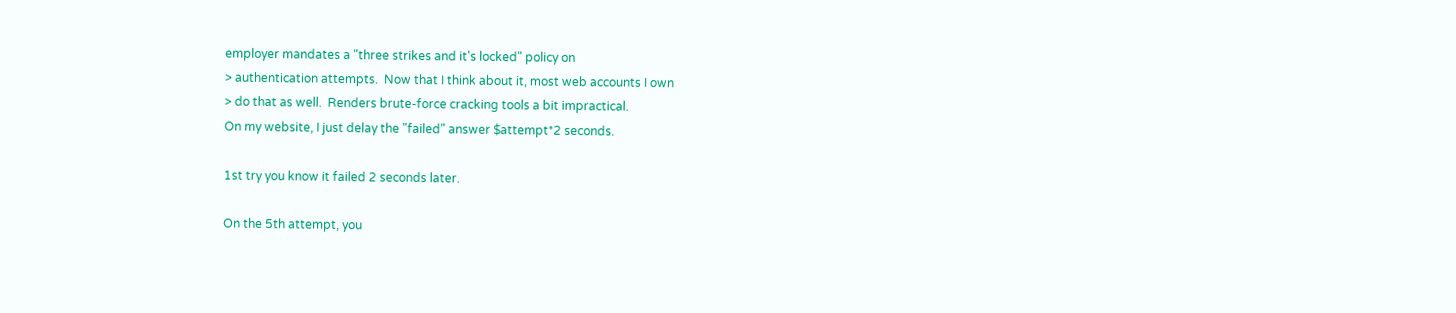employer mandates a "three strikes and it's locked" policy on
> authentication attempts.  Now that I think about it, most web accounts I own
> do that as well.  Renders brute-force cracking tools a bit impractical.
On my website, I just delay the "failed" answer $attempt*2 seconds.

1st try you know it failed 2 seconds later.

On the 5th attempt, you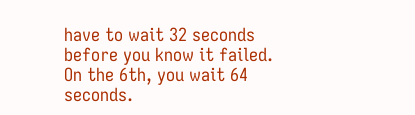have to wait 32 seconds before you know it failed.
On the 6th, you wait 64 seconds.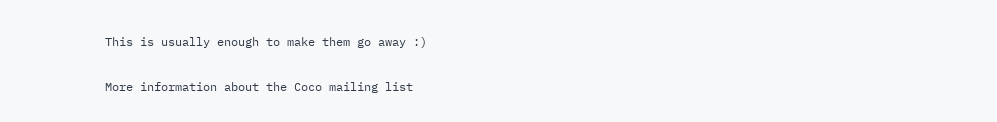This is usually enough to make them go away :)

More information about the Coco mailing list